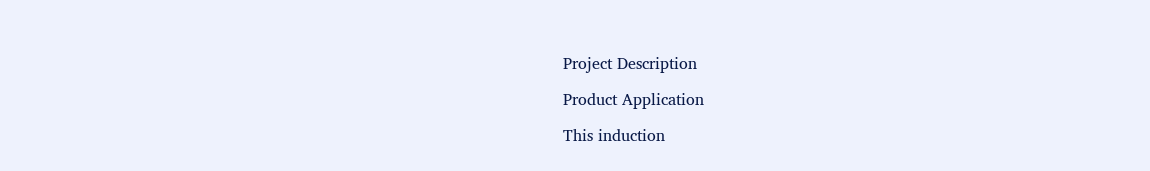Project Description

Product Application

This induction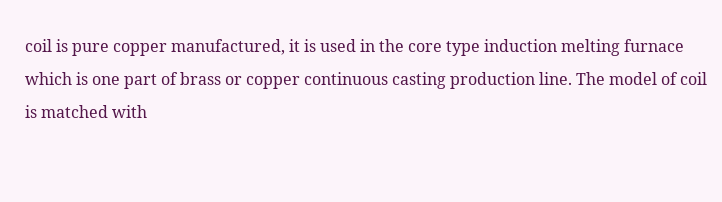coil is pure copper manufactured, it is used in the core type induction melting furnace which is one part of brass or copper continuous casting production line. The model of coil is matched with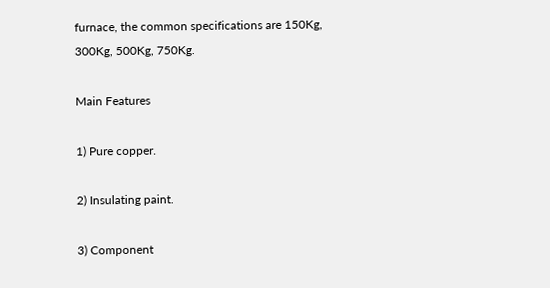furnace, the common specifications are 150Kg, 300Kg, 500Kg, 750Kg.

Main Features

1) Pure copper.

2) Insulating paint.

3) Component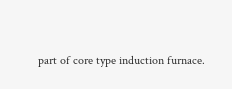part of core type induction furnace.